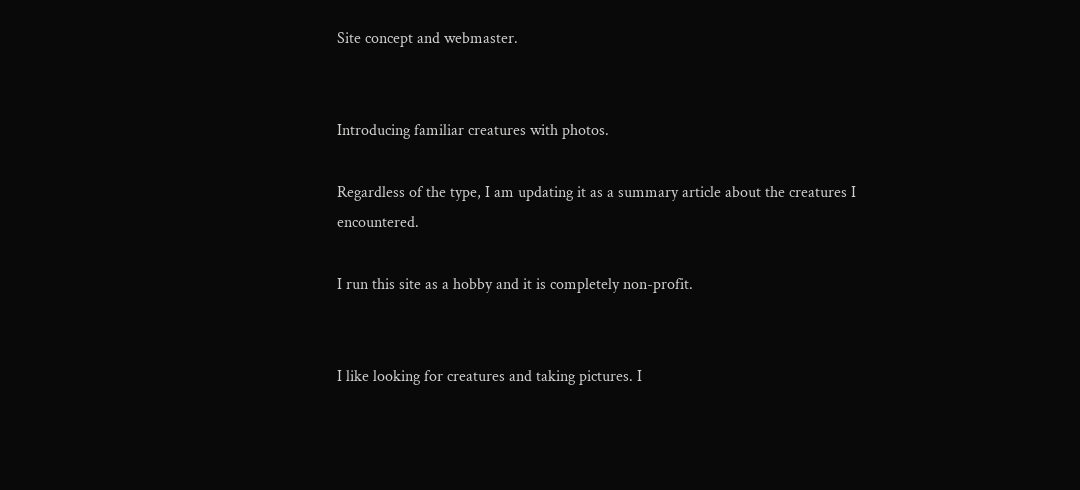Site concept and webmaster.


Introducing familiar creatures with photos.

Regardless of the type, I am updating it as a summary article about the creatures I encountered.

I run this site as a hobby and it is completely non-profit.


I like looking for creatures and taking pictures. I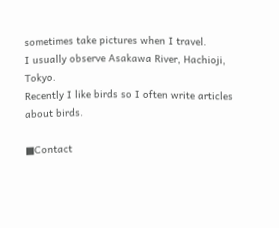sometimes take pictures when I travel.
I usually observe Asakawa River, Hachioji, Tokyo.
Recently I like birds so I often write articles about birds.

■Contact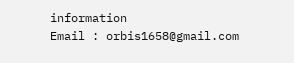information
Email : orbis1658@gmail.com